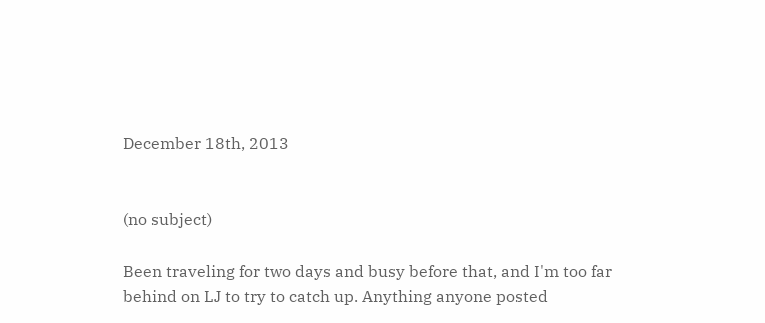December 18th, 2013


(no subject)

Been traveling for two days and busy before that, and I'm too far behind on LJ to try to catch up. Anything anyone posted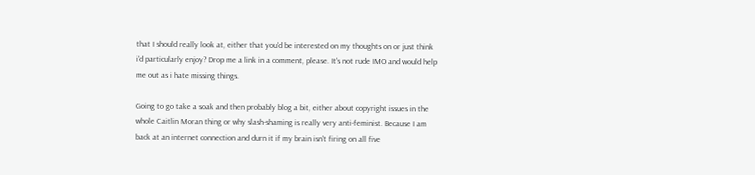that I should really look at, either that you'd be interested on my thoughts on or just think i'd particularly enjoy? Drop me a link in a comment, please. It's not rude IMO and would help me out as i hate missing things.

Going to go take a soak and then probably blog a bit, either about copyright issues in the whole Caitlin Moran thing or why slash-shaming is really very anti-feminist. Because I am back at an internet connection and durn it if my brain isn't firing on all five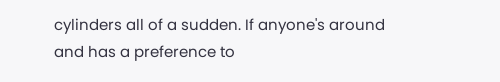cylinders all of a sudden. If anyone's around and has a preference to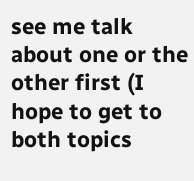see me talk about one or the other first (I hope to get to both topics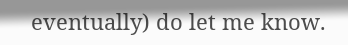eventually) do let me know.